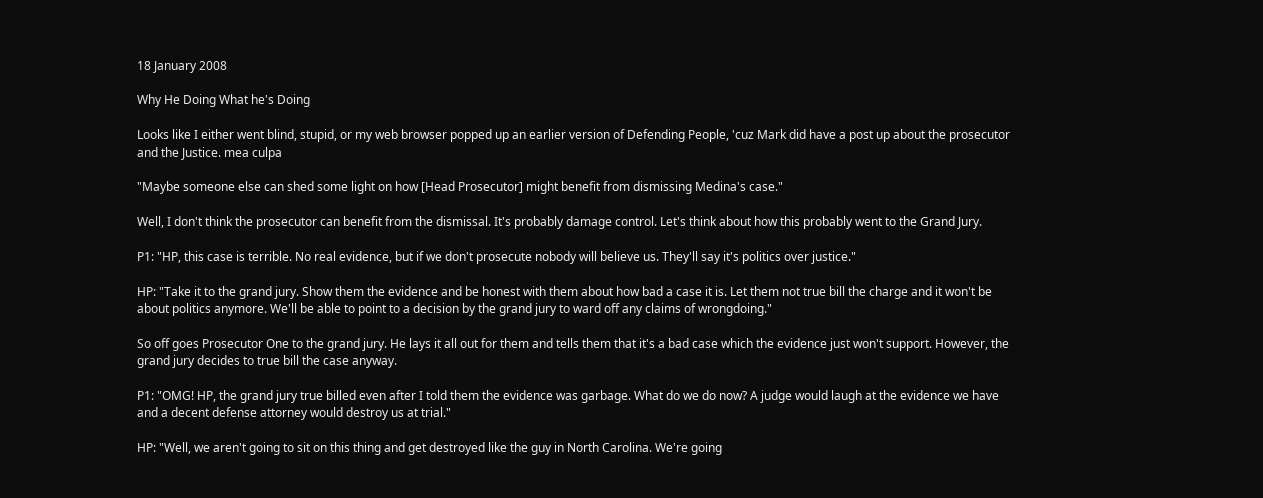18 January 2008

Why He Doing What he's Doing

Looks like I either went blind, stupid, or my web browser popped up an earlier version of Defending People, 'cuz Mark did have a post up about the prosecutor and the Justice. mea culpa

"Maybe someone else can shed some light on how [Head Prosecutor] might benefit from dismissing Medina's case."

Well, I don't think the prosecutor can benefit from the dismissal. It's probably damage control. Let's think about how this probably went to the Grand Jury.

P1: "HP, this case is terrible. No real evidence, but if we don't prosecute nobody will believe us. They'll say it's politics over justice."

HP: "Take it to the grand jury. Show them the evidence and be honest with them about how bad a case it is. Let them not true bill the charge and it won't be about politics anymore. We'll be able to point to a decision by the grand jury to ward off any claims of wrongdoing."

So off goes Prosecutor One to the grand jury. He lays it all out for them and tells them that it's a bad case which the evidence just won't support. However, the grand jury decides to true bill the case anyway.

P1: "OMG! HP, the grand jury true billed even after I told them the evidence was garbage. What do we do now? A judge would laugh at the evidence we have and a decent defense attorney would destroy us at trial."

HP: "Well, we aren't going to sit on this thing and get destroyed like the guy in North Carolina. We're going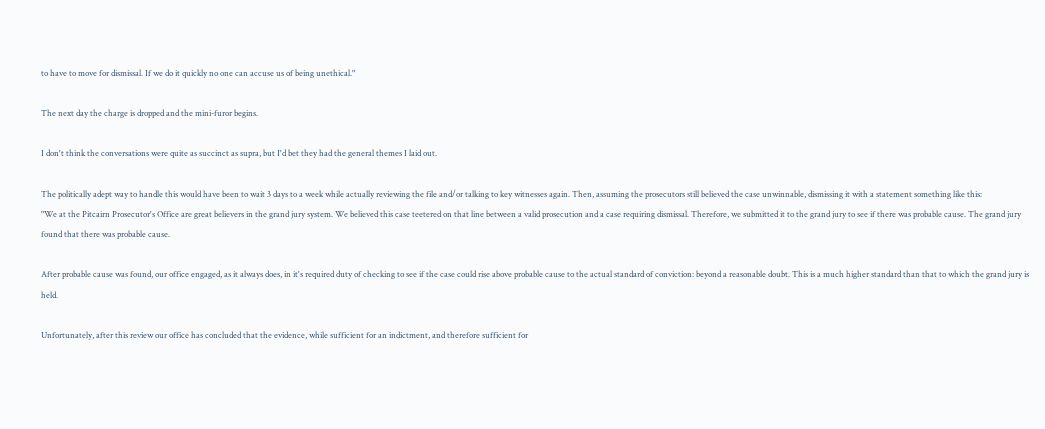to have to move for dismissal. If we do it quickly no one can accuse us of being unethical."

The next day the charge is dropped and the mini-furor begins.

I don't think the conversations were quite as succinct as supra, but I'd bet they had the general themes I laid out.

The politically adept way to handle this would have been to wait 3 days to a week while actually reviewing the file and/or talking to key witnesses again. Then, assuming the prosecutors still believed the case unwinnable, dismissing it with a statement something like this:
"We at the Pitcairn Prosecutor's Office are great believers in the grand jury system. We believed this case teetered on that line between a valid prosecution and a case requiring dismissal. Therefore, we submitted it to the grand jury to see if there was probable cause. The grand jury found that there was probable cause.

After probable cause was found, our office engaged, as it always does, in it's required duty of checking to see if the case could rise above probable cause to the actual standard of conviction: beyond a reasonable doubt. This is a much higher standard than that to which the grand jury is held.

Unfortunately, after this review our office has concluded that the evidence, while sufficient for an indictment, and therefore sufficient for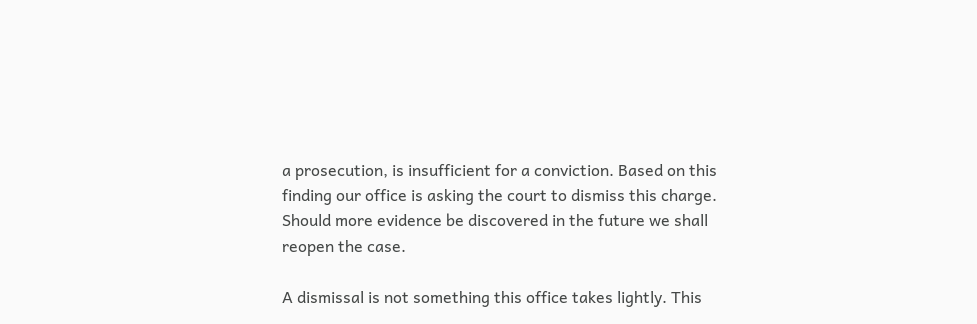a prosecution, is insufficient for a conviction. Based on this finding our office is asking the court to dismiss this charge. Should more evidence be discovered in the future we shall reopen the case.

A dismissal is not something this office takes lightly. This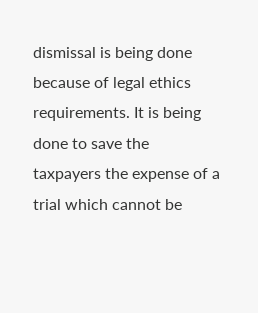dismissal is being done because of legal ethics requirements. It is being done to save the taxpayers the expense of a trial which cannot be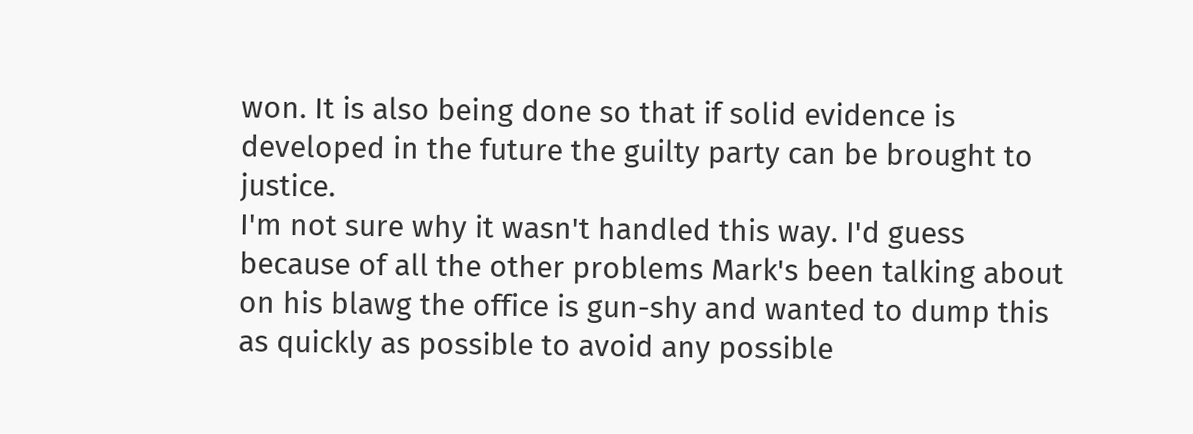won. It is also being done so that if solid evidence is developed in the future the guilty party can be brought to justice.
I'm not sure why it wasn't handled this way. I'd guess because of all the other problems Mark's been talking about on his blawg the office is gun-shy and wanted to dump this as quickly as possible to avoid any possible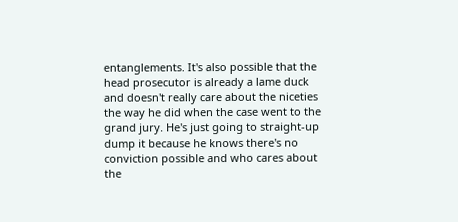entanglements. It's also possible that the head prosecutor is already a lame duck and doesn't really care about the niceties the way he did when the case went to the grand jury. He's just going to straight-up dump it because he knows there's no conviction possible and who cares about the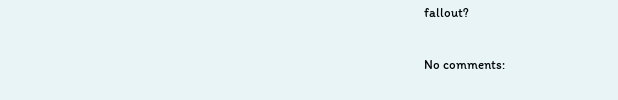fallout?

No comments: